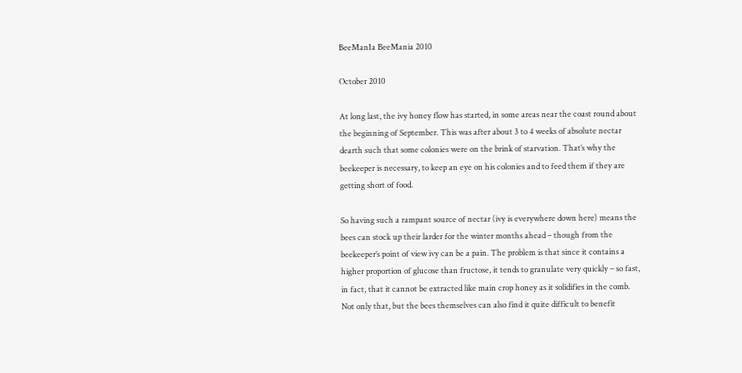BeeManIa BeeMania 2010

October 2010

At long last, the ivy honey flow has started, in some areas near the coast round about the beginning of September. This was after about 3 to 4 weeks of absolute nectar dearth such that some colonies were on the brink of starvation. That’s why the beekeeper is necessary, to keep an eye on his colonies and to feed them if they are getting short of food.

So having such a rampant source of nectar (ivy is everywhere down here) means the bees can stock up their larder for the winter months ahead – though from the beekeeper’s point of view ivy can be a pain. The problem is that since it contains a higher proportion of glucose than fructose, it tends to granulate very quickly – so fast, in fact, that it cannot be extracted like main crop honey as it solidifies in the comb. Not only that, but the bees themselves can also find it quite difficult to benefit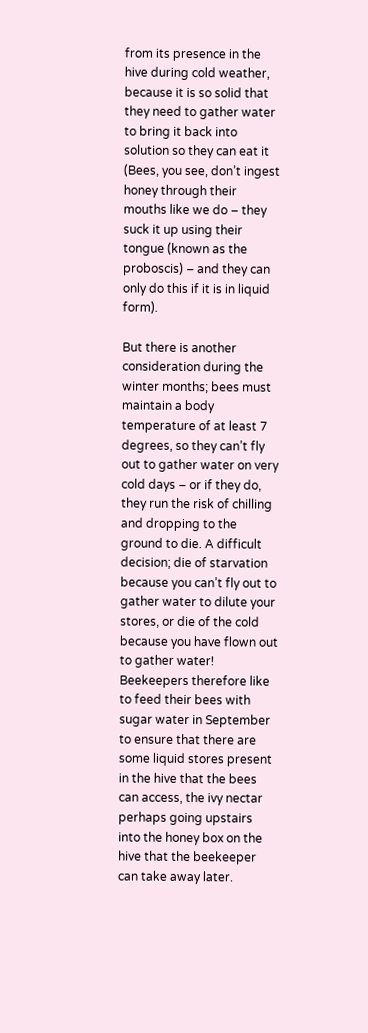from its presence in the hive during cold weather, because it is so solid that they need to gather water to bring it back into solution so they can eat it (Bees, you see, don’t ingest honey through their mouths like we do – they suck it up using their tongue (known as the proboscis) – and they can only do this if it is in liquid form).

But there is another consideration during the winter months; bees must maintain a body temperature of at least 7 degrees, so they can’t fly out to gather water on very cold days – or if they do, they run the risk of chilling and dropping to the ground to die. A difficult decision; die of starvation because you can’t fly out to gather water to dilute your stores, or die of the cold because you have flown out to gather water! Beekeepers therefore like to feed their bees with sugar water in September to ensure that there are some liquid stores present in the hive that the bees can access, the ivy nectar perhaps going upstairs into the honey box on the hive that the beekeeper can take away later.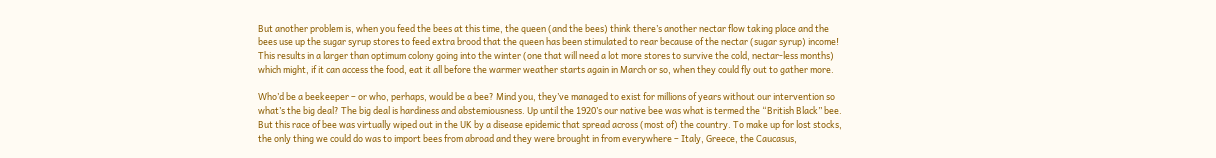But another problem is, when you feed the bees at this time, the queen (and the bees) think there’s another nectar flow taking place and the bees use up the sugar syrup stores to feed extra brood that the queen has been stimulated to rear because of the nectar (sugar syrup) income! This results in a larger than optimum colony going into the winter (one that will need a lot more stores to survive the cold, nectar-less months) which might, if it can access the food, eat it all before the warmer weather starts again in March or so, when they could fly out to gather more.

Who’d be a beekeeper – or who, perhaps, would be a bee? Mind you, they’ve managed to exist for millions of years without our intervention so what’s the big deal? The big deal is hardiness and abstemiousness. Up until the 1920’s our native bee was what is termed the “British Black” bee. But this race of bee was virtually wiped out in the UK by a disease epidemic that spread across (most of) the country. To make up for lost stocks, the only thing we could do was to import bees from abroad and they were brought in from everywhere – Italy, Greece, the Caucasus,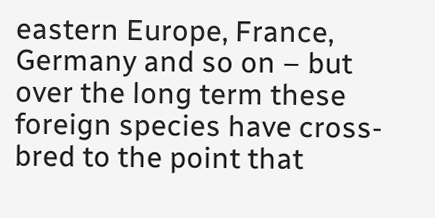eastern Europe, France, Germany and so on – but over the long term these foreign species have cross-bred to the point that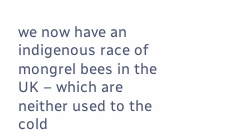we now have an indigenous race of mongrel bees in the UK – which are neither used to the cold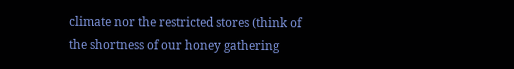climate nor the restricted stores (think of the shortness of our honey gathering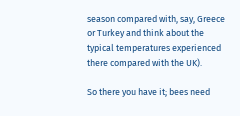season compared with, say, Greece or Turkey and think about the typical temperatures experienced there compared with the UK).

So there you have it; bees need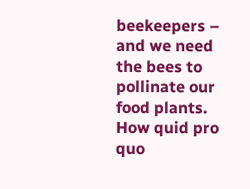beekeepers – and we need the bees to pollinate our food plants. How quid pro quo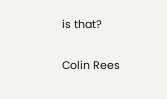is that?

Colin Rees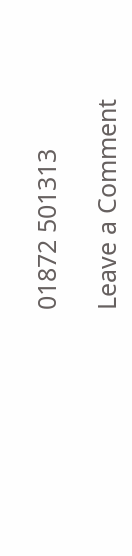01872 501313

Leave a Comment